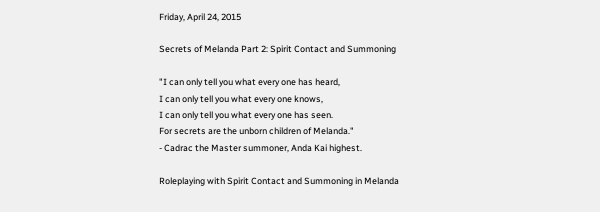Friday, April 24, 2015

Secrets of Melanda Part 2: Spirit Contact and Summoning

"I can only tell you what every one has heard,
I can only tell you what every one knows,
I can only tell you what every one has seen.
For secrets are the unborn children of Melanda."
- Cadrac the Master summoner, Anda Kai highest.

Roleplaying with Spirit Contact and Summoning in Melanda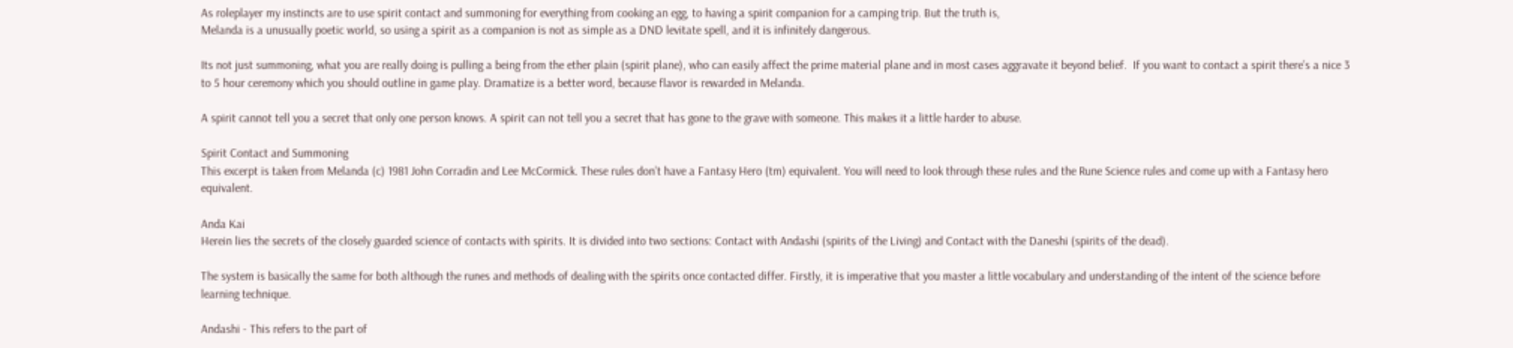As roleplayer my instincts are to use spirit contact and summoning for everything from cooking an egg, to having a spirit companion for a camping trip. But the truth is,
Melanda is a unusually poetic world, so using a spirit as a companion is not as simple as a DND levitate spell, and it is infinitely dangerous.

Its not just summoning, what you are really doing is pulling a being from the ether plain (spirit plane), who can easily affect the prime material plane and in most cases aggravate it beyond belief.  If you want to contact a spirit there’s a nice 3 to 5 hour ceremony which you should outline in game play. Dramatize is a better word, because flavor is rewarded in Melanda.

A spirit cannot tell you a secret that only one person knows. A spirit can not tell you a secret that has gone to the grave with someone. This makes it a little harder to abuse.

Spirit Contact and Summoning
This excerpt is taken from Melanda (c) 1981 John Corradin and Lee McCormick. These rules don’t have a Fantasy Hero (tm) equivalent. You will need to look through these rules and the Rune Science rules and come up with a Fantasy hero equivalent.

Anda Kai
Herein lies the secrets of the closely guarded science of contacts with spirits. It is divided into two sections: Contact with Andashi (spirits of the Living) and Contact with the Daneshi (spirits of the dead).

The system is basically the same for both although the runes and methods of dealing with the spirits once contacted differ. Firstly, it is imperative that you master a little vocabulary and understanding of the intent of the science before learning technique.

Andashi - This refers to the part of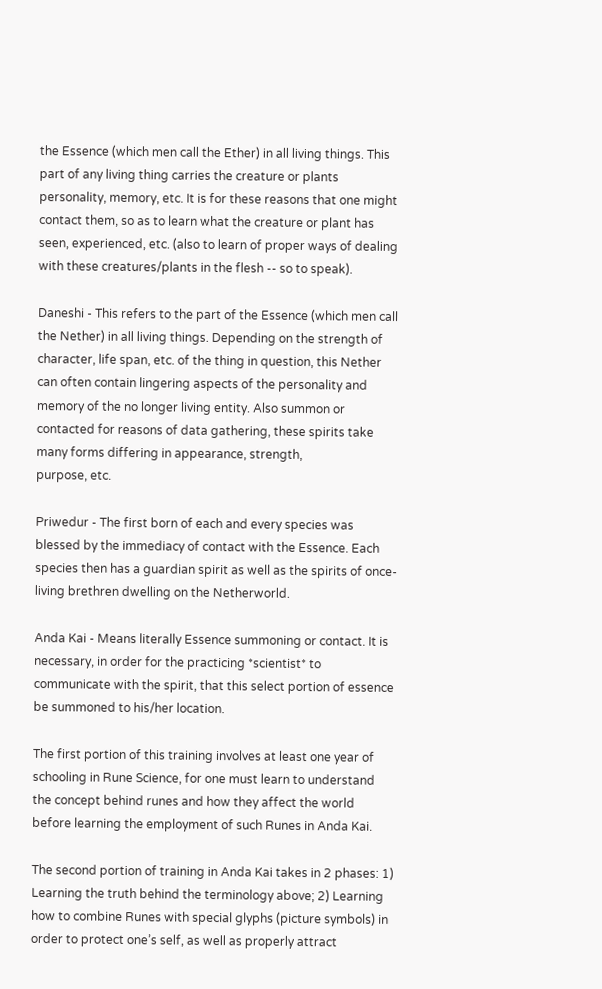the Essence (which men call the Ether) in all living things. This part of any living thing carries the creature or plants personality, memory, etc. It is for these reasons that one might contact them, so as to learn what the creature or plant has seen, experienced, etc. (also to learn of proper ways of dealing with these creatures/plants in the flesh -- so to speak).

Daneshi - This refers to the part of the Essence (which men call the Nether) in all living things. Depending on the strength of character, life span, etc. of the thing in question, this Nether can often contain lingering aspects of the personality and memory of the no longer living entity. Also summon or contacted for reasons of data gathering, these spirits take many forms differing in appearance, strength,
purpose, etc.

Priwedur - The first born of each and every species was blessed by the immediacy of contact with the Essence. Each species then has a guardian spirit as well as the spirits of once-living brethren dwelling on the Netherworld.

Anda Kai - Means literally Essence summoning or contact. It is necessary, in order for the practicing *scientist* to communicate with the spirit, that this select portion of essence be summoned to his/her location.

The first portion of this training involves at least one year of schooling in Rune Science, for one must learn to understand the concept behind runes and how they affect the world before learning the employment of such Runes in Anda Kai.

The second portion of training in Anda Kai takes in 2 phases: 1) Learning the truth behind the terminology above; 2) Learning how to combine Runes with special glyphs (picture symbols) in order to protect one’s self, as well as properly attract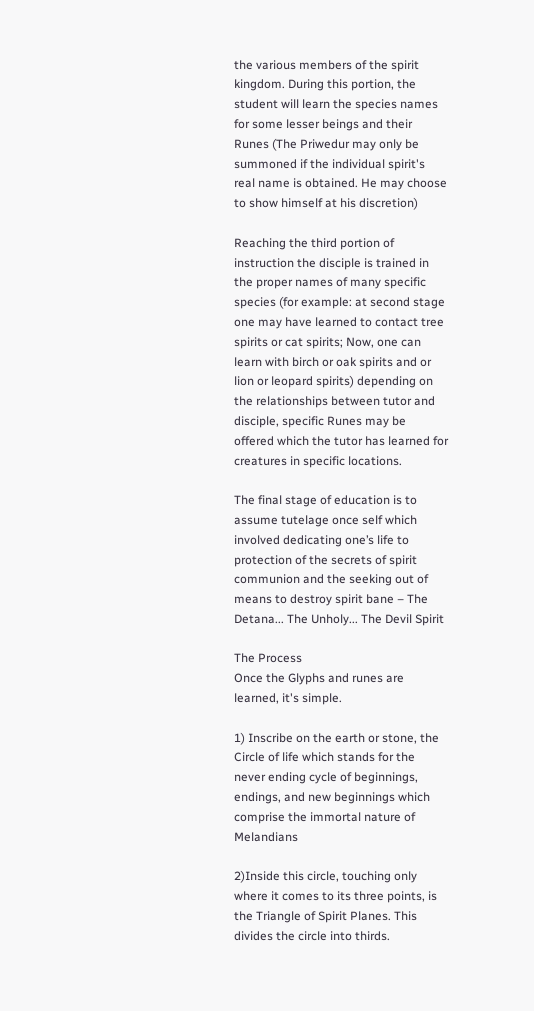the various members of the spirit kingdom. During this portion, the student will learn the species names for some lesser beings and their Runes (The Priwedur may only be summoned if the individual spirit's real name is obtained. He may choose to show himself at his discretion)

Reaching the third portion of instruction the disciple is trained in the proper names of many specific species (for example: at second stage one may have learned to contact tree spirits or cat spirits; Now, one can learn with birch or oak spirits and or lion or leopard spirits) depending on the relationships between tutor and disciple, specific Runes may be offered which the tutor has learned for creatures in specific locations.

The final stage of education is to assume tutelage once self which involved dedicating one’s life to protection of the secrets of spirit communion and the seeking out of means to destroy spirit bane – The Detana... The Unholy... The Devil Spirit

The Process
Once the Glyphs and runes are learned, it's simple.

1) Inscribe on the earth or stone, the Circle of life which stands for the never ending cycle of beginnings, endings, and new beginnings which comprise the immortal nature of Melandians

2)Inside this circle, touching only where it comes to its three points, is the Triangle of Spirit Planes. This divides the circle into thirds.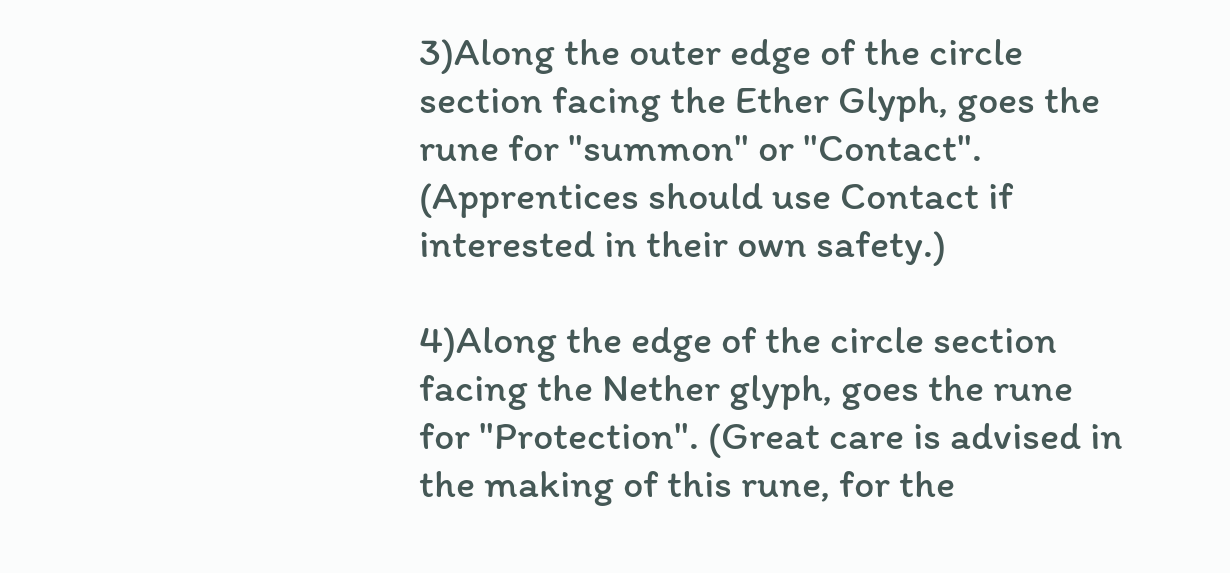3)Along the outer edge of the circle section facing the Ether Glyph, goes the rune for "summon" or "Contact". (Apprentices should use Contact if interested in their own safety.)

4)Along the edge of the circle section facing the Nether glyph, goes the rune for "Protection". (Great care is advised in the making of this rune, for the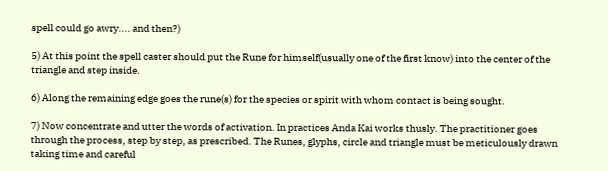spell could go awry.... and then?)

5) At this point the spell caster should put the Rune for himself(usually one of the first know) into the center of the triangle and step inside.

6) Along the remaining edge goes the rune(s) for the species or spirit with whom contact is being sought.

7) Now concentrate and utter the words of activation. In practices Anda Kai works thusly. The practitioner goes through the process, step by step, as prescribed. The Runes, glyphs, circle and triangle must be meticulously drawn taking time and careful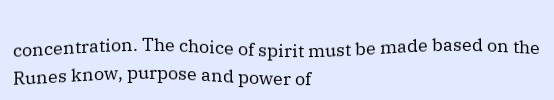concentration. The choice of spirit must be made based on the Runes know, purpose and power of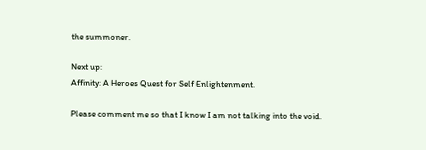the summoner.

Next up:
Affinity: A Heroes Quest for Self Enlightenment.

Please comment me so that I know I am not talking into the void.